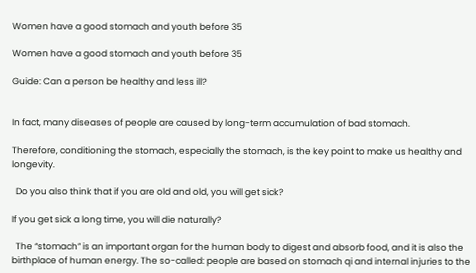Women have a good stomach and youth before 35

Women have a good stomach and youth before 35

Guide: Can a person be healthy and less ill?


In fact, many diseases of people are caused by long-term accumulation of bad stomach.

Therefore, conditioning the stomach, especially the stomach, is the key point to make us healthy and longevity.

  Do you also think that if you are old and old, you will get sick?

If you get sick a long time, you will die naturally?

  The “stomach” is an important organ for the human body to digest and absorb food, and it is also the birthplace of human energy. The so-called: people are based on stomach qi and internal injuries to the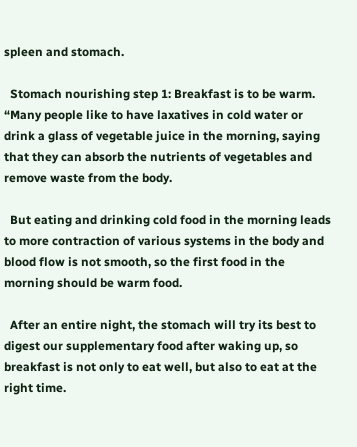spleen and stomach.

  Stomach nourishing step 1: Breakfast is to be warm. “Many people like to have laxatives in cold water or drink a glass of vegetable juice in the morning, saying that they can absorb the nutrients of vegetables and remove waste from the body.

  But eating and drinking cold food in the morning leads to more contraction of various systems in the body and blood flow is not smooth, so the first food in the morning should be warm food.

  After an entire night, the stomach will try its best to digest our supplementary food after waking up, so breakfast is not only to eat well, but also to eat at the right time.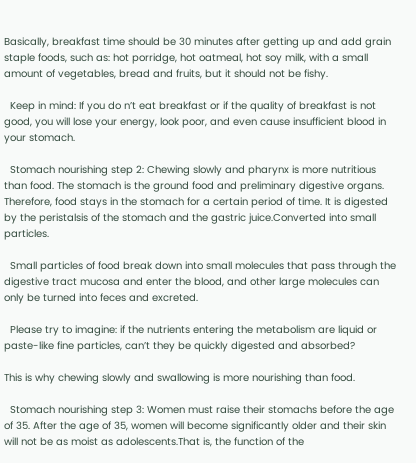Basically, breakfast time should be 30 minutes after getting up and add grain staple foods, such as: hot porridge, hot oatmeal, hot soy milk, with a small amount of vegetables, bread and fruits, but it should not be fishy.

  Keep in mind: If you do n’t eat breakfast or if the quality of breakfast is not good, you will lose your energy, look poor, and even cause insufficient blood in your stomach.

  Stomach nourishing step 2: Chewing slowly and pharynx is more nutritious than food. The stomach is the ground food and preliminary digestive organs. Therefore, food stays in the stomach for a certain period of time. It is digested by the peristalsis of the stomach and the gastric juice.Converted into small particles.

  Small particles of food break down into small molecules that pass through the digestive tract mucosa and enter the blood, and other large molecules can only be turned into feces and excreted.

  Please try to imagine: if the nutrients entering the metabolism are liquid or paste-like fine particles, can’t they be quickly digested and absorbed?

This is why chewing slowly and swallowing is more nourishing than food.

  Stomach nourishing step 3: Women must raise their stomachs before the age of 35. After the age of 35, women will become significantly older and their skin will not be as moist as adolescents.That is, the function of the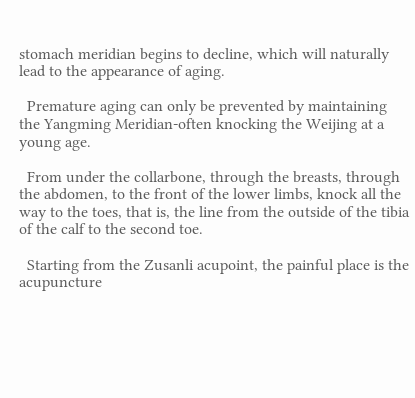stomach meridian begins to decline, which will naturally lead to the appearance of aging.

  Premature aging can only be prevented by maintaining the Yangming Meridian-often knocking the Weijing at a young age.

  From under the collarbone, through the breasts, through the abdomen, to the front of the lower limbs, knock all the way to the toes, that is, the line from the outside of the tibia of the calf to the second toe.

  Starting from the Zusanli acupoint, the painful place is the acupuncture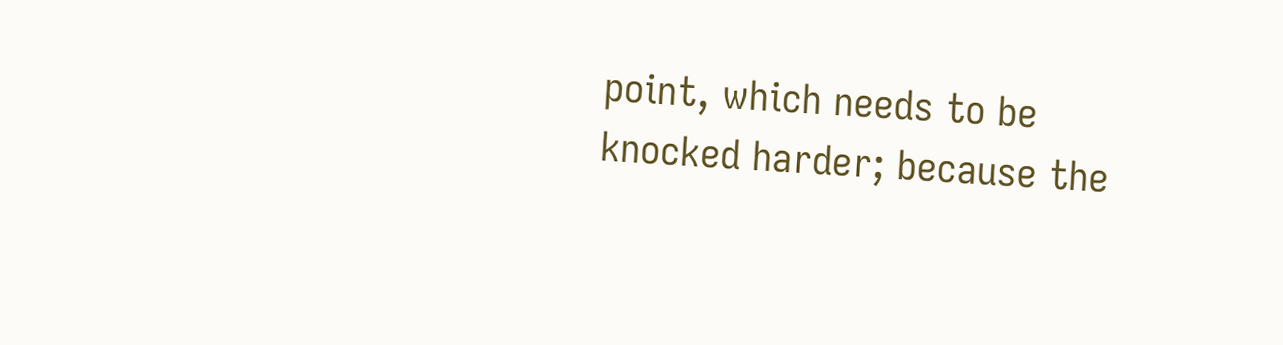point, which needs to be knocked harder; because the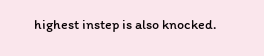highest instep is also knocked.